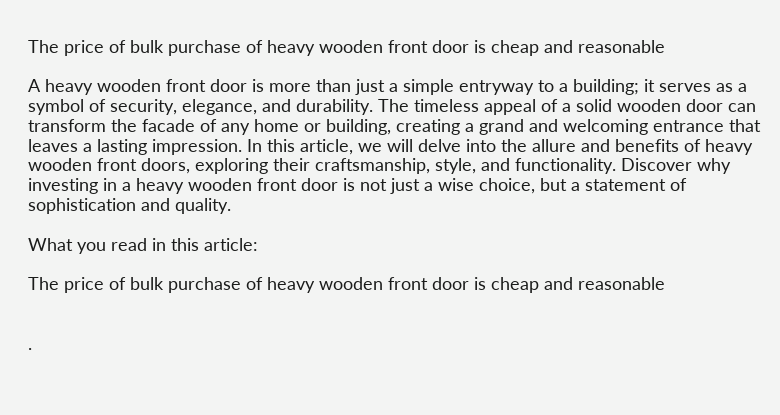The price of bulk purchase of heavy wooden front door is cheap and reasonable

A heavy wooden front door is more than just a simple entryway to a building; it serves as a symbol of security, elegance, and durability. The timeless appeal of a solid wooden door can transform the facade of any home or building, creating a grand and welcoming entrance that leaves a lasting impression. In this article, we will delve into the allure and benefits of heavy wooden front doors, exploring their craftsmanship, style, and functionality. Discover why investing in a heavy wooden front door is not just a wise choice, but a statement of sophistication and quality.

What you read in this article:

The price of bulk purchase of heavy wooden front door is cheap and reasonable


.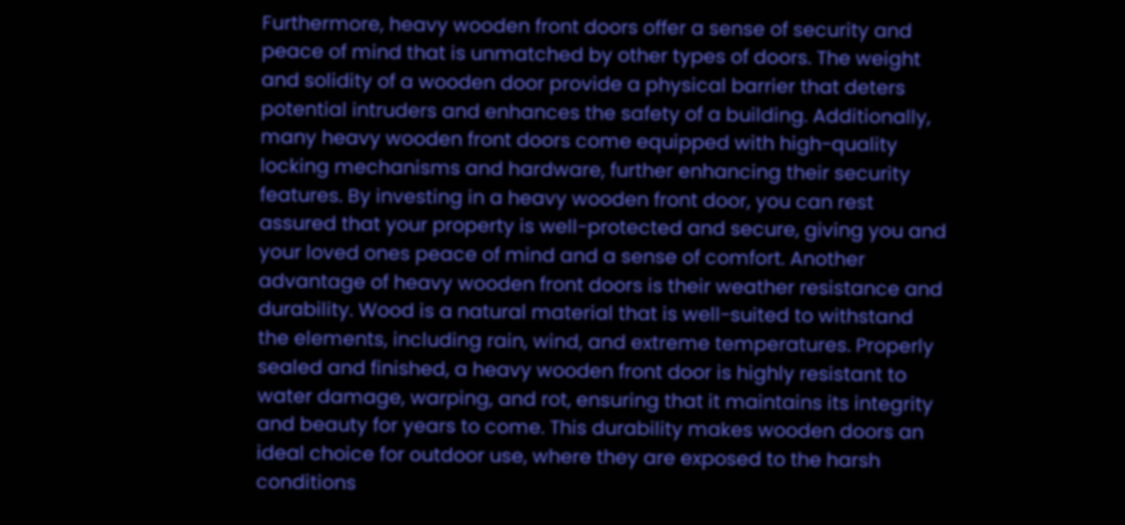Furthermore, heavy wooden front doors offer a sense of security and peace of mind that is unmatched by other types of doors. The weight and solidity of a wooden door provide a physical barrier that deters potential intruders and enhances the safety of a building. Additionally, many heavy wooden front doors come equipped with high-quality locking mechanisms and hardware, further enhancing their security features. By investing in a heavy wooden front door, you can rest assured that your property is well-protected and secure, giving you and your loved ones peace of mind and a sense of comfort. Another advantage of heavy wooden front doors is their weather resistance and durability. Wood is a natural material that is well-suited to withstand the elements, including rain, wind, and extreme temperatures. Properly sealed and finished, a heavy wooden front door is highly resistant to water damage, warping, and rot, ensuring that it maintains its integrity and beauty for years to come. This durability makes wooden doors an ideal choice for outdoor use, where they are exposed to the harsh conditions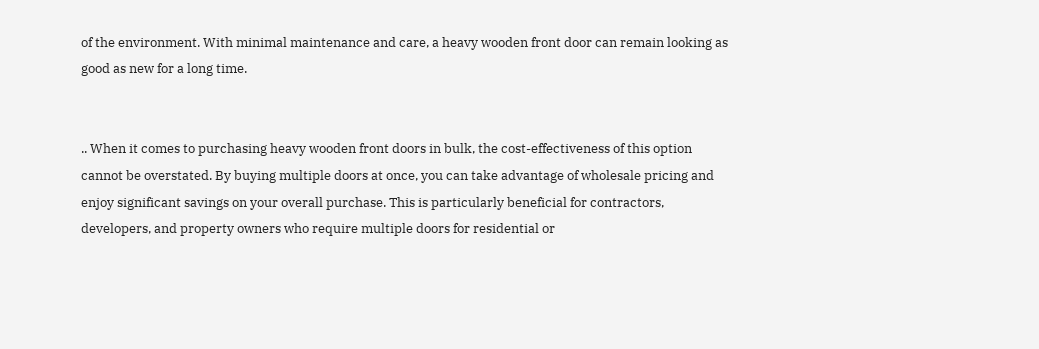of the environment. With minimal maintenance and care, a heavy wooden front door can remain looking as good as new for a long time.


.. When it comes to purchasing heavy wooden front doors in bulk, the cost-effectiveness of this option cannot be overstated. By buying multiple doors at once, you can take advantage of wholesale pricing and enjoy significant savings on your overall purchase. This is particularly beneficial for contractors, developers, and property owners who require multiple doors for residential or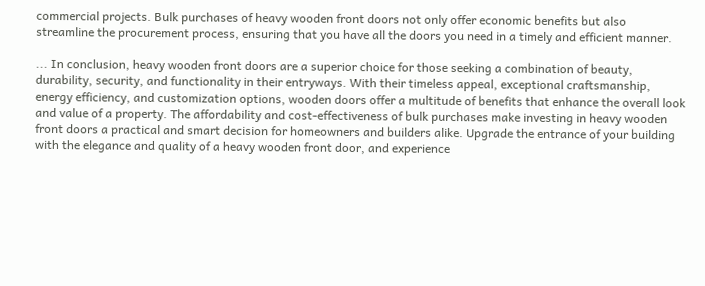commercial projects. Bulk purchases of heavy wooden front doors not only offer economic benefits but also streamline the procurement process, ensuring that you have all the doors you need in a timely and efficient manner.

... In conclusion, heavy wooden front doors are a superior choice for those seeking a combination of beauty, durability, security, and functionality in their entryways. With their timeless appeal, exceptional craftsmanship, energy efficiency, and customization options, wooden doors offer a multitude of benefits that enhance the overall look and value of a property. The affordability and cost-effectiveness of bulk purchases make investing in heavy wooden front doors a practical and smart decision for homeowners and builders alike. Upgrade the entrance of your building with the elegance and quality of a heavy wooden front door, and experience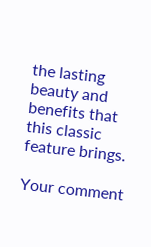the lasting beauty and benefits that this classic feature brings.

Your comment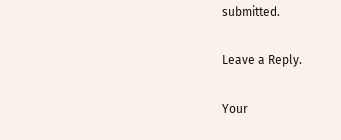submitted.

Leave a Reply.

Your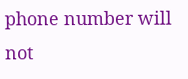phone number will not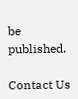be published.

Contact Us